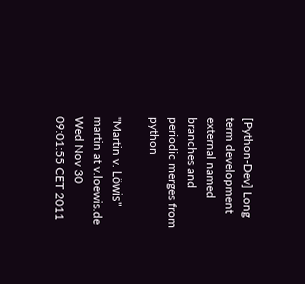[Python-Dev] Long term development external named branches and periodic merges from python

"Martin v. Löwis" martin at v.loewis.de
Wed Nov 30 09:01:55 CET 2011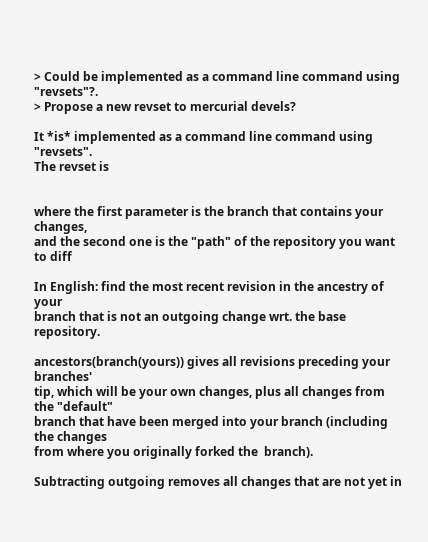> Could be implemented as a command line command using "revsets"?.
> Propose a new revset to mercurial devels?

It *is* implemented as a command line command using "revsets".
The revset is


where the first parameter is the branch that contains your changes,
and the second one is the "path" of the repository you want to diff

In English: find the most recent revision in the ancestry of your
branch that is not an outgoing change wrt. the base repository.

ancestors(branch(yours)) gives all revisions preceding your branches'
tip, which will be your own changes, plus all changes from the "default"
branch that have been merged into your branch (including the changes
from where you originally forked the  branch).

Subtracting outgoing removes all changes that are not yet in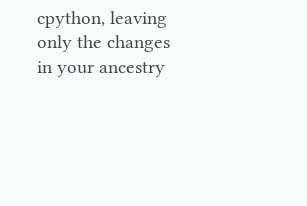cpython, leaving only the changes in your ancestry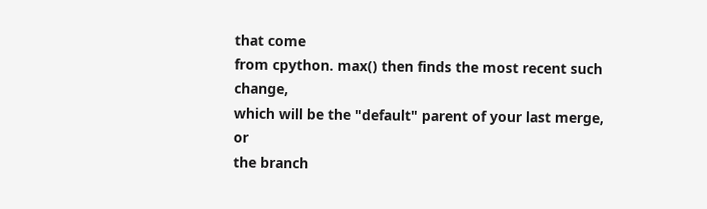that come
from cpython. max() then finds the most recent such change,
which will be the "default" parent of your last merge, or
the branch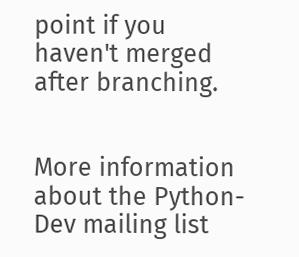point if you haven't merged after branching.


More information about the Python-Dev mailing list